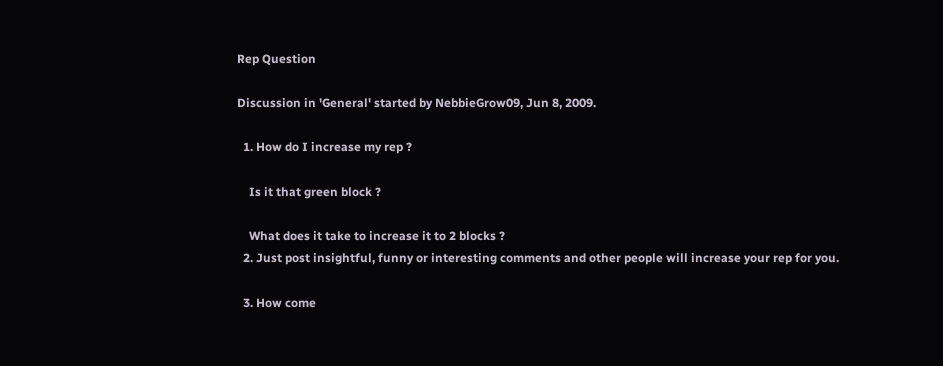Rep Question

Discussion in 'General' started by NebbieGrow09, Jun 8, 2009.

  1. How do I increase my rep ?

    Is it that green block ?

    What does it take to increase it to 2 blocks ?
  2. Just post insightful, funny or interesting comments and other people will increase your rep for you.

  3. How come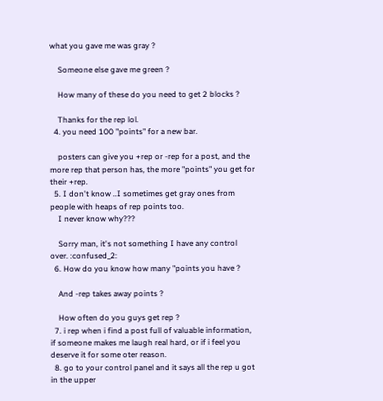what you gave me was gray ?

    Someone else gave me green ?

    How many of these do you need to get 2 blocks ?

    Thanks for the rep lol.
  4. you need 100 "points" for a new bar.

    posters can give you +rep or -rep for a post, and the more rep that person has, the more "points" you get for their +rep.
  5. I don't know ..I sometimes get gray ones from people with heaps of rep points too.
    I never know why???

    Sorry man, it's not something I have any control over. :confused_2:
  6. How do you know how many "points you have ?

    And -rep takes away points ?

    How often do you guys get rep ?
  7. i rep when i find a post full of valuable information, if someone makes me laugh real hard, or if i feel you deserve it for some oter reason.
  8. go to your control panel and it says all the rep u got in the upper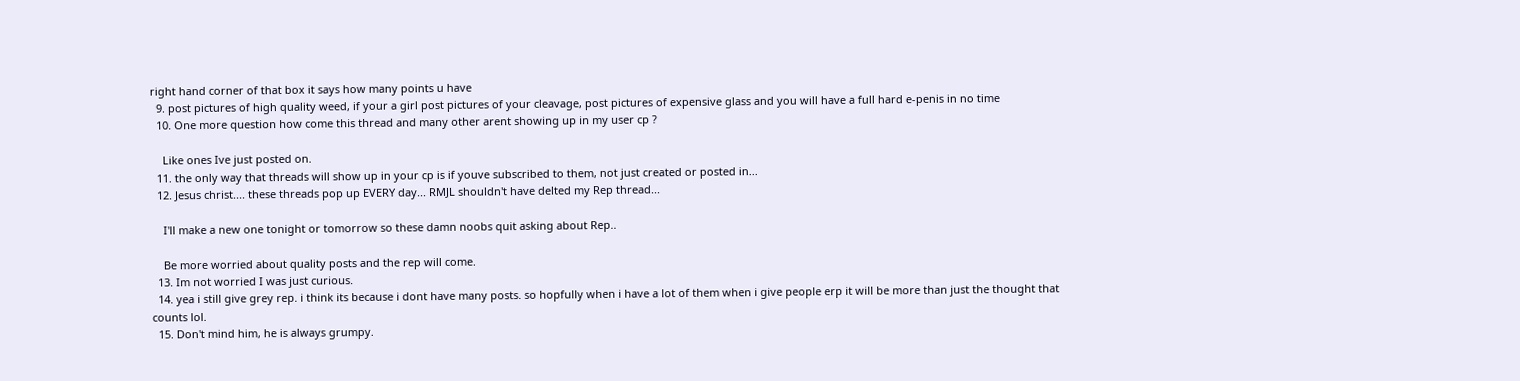right hand corner of that box it says how many points u have
  9. post pictures of high quality weed, if your a girl post pictures of your cleavage, post pictures of expensive glass and you will have a full hard e-penis in no time
  10. One more question how come this thread and many other arent showing up in my user cp ?

    Like ones Ive just posted on.
  11. the only way that threads will show up in your cp is if youve subscribed to them, not just created or posted in...
  12. Jesus christ.... these threads pop up EVERY day... RMJL shouldn't have delted my Rep thread...

    I'll make a new one tonight or tomorrow so these damn noobs quit asking about Rep..

    Be more worried about quality posts and the rep will come.
  13. Im not worried I was just curious.
  14. yea i still give grey rep. i think its because i dont have many posts. so hopfully when i have a lot of them when i give people erp it will be more than just the thought that counts lol.
  15. Don't mind him, he is always grumpy.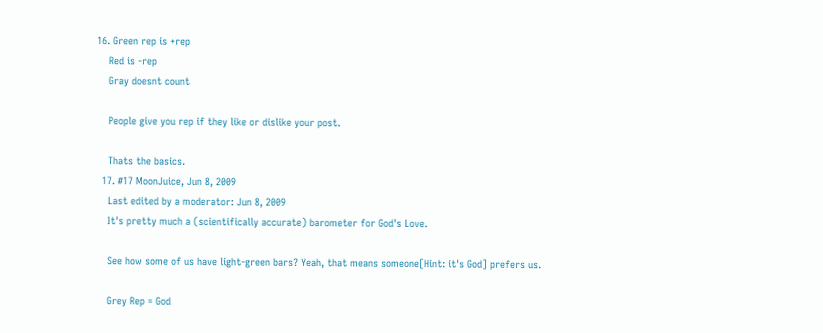16. Green rep is +rep
    Red is -rep
    Gray doesnt count

    People give you rep if they like or dislike your post.

    Thats the basics.
  17. #17 MoonJuice, Jun 8, 2009
    Last edited by a moderator: Jun 8, 2009
    It's pretty much a (scientifically accurate) barometer for God's Love.

    See how some of us have light-green bars? Yeah, that means someone[Hint: it's God] prefers us.

    Grey Rep = God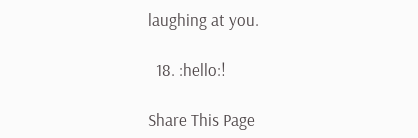laughing at you.

  18. :hello:!

Share This Page